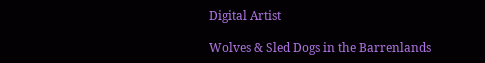Digital Artist

Wolves & Sled Dogs in the Barrenlands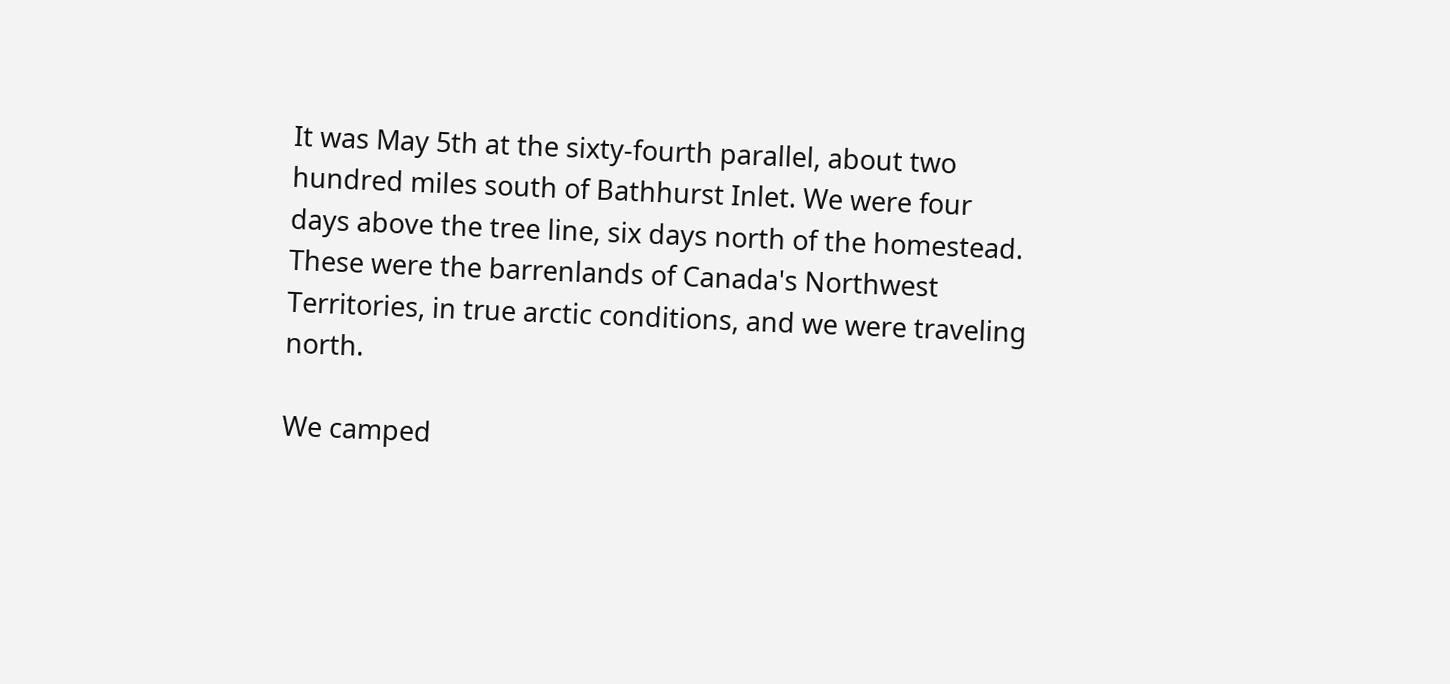It was May 5th at the sixty-fourth parallel, about two hundred miles south of Bathhurst Inlet. We were four days above the tree line, six days north of the homestead. These were the barrenlands of Canada's Northwest Territories, in true arctic conditions, and we were traveling north.

We camped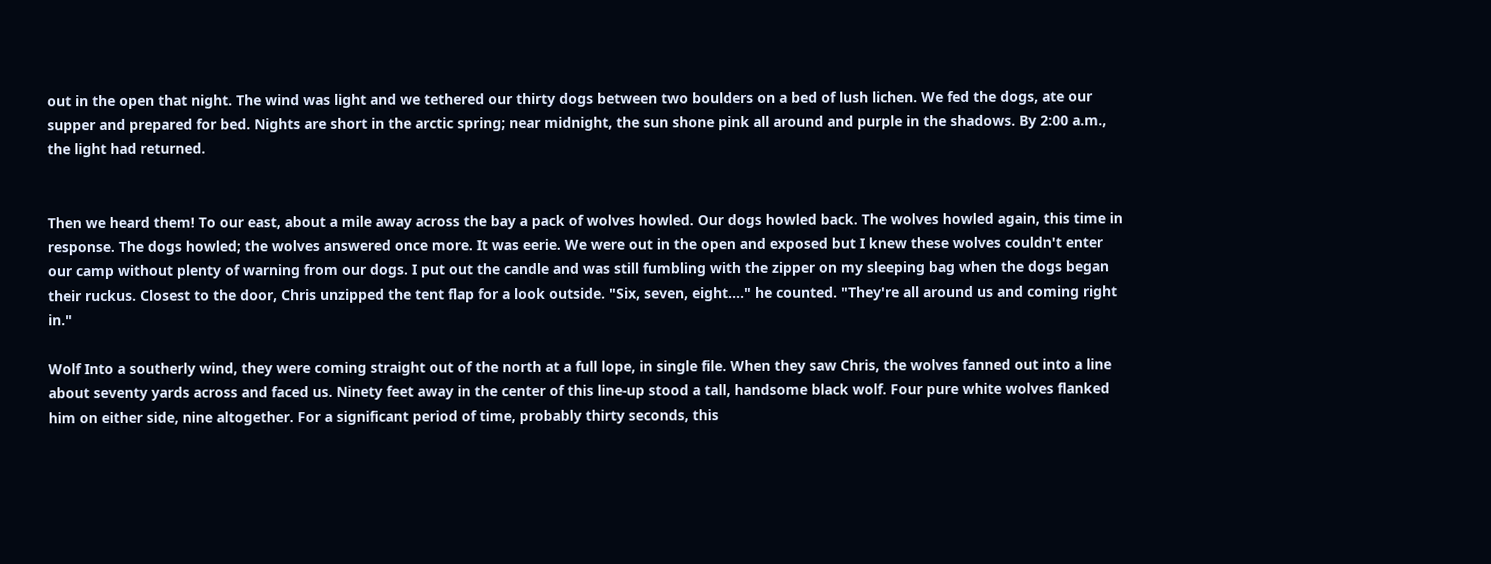out in the open that night. The wind was light and we tethered our thirty dogs between two boulders on a bed of lush lichen. We fed the dogs, ate our supper and prepared for bed. Nights are short in the arctic spring; near midnight, the sun shone pink all around and purple in the shadows. By 2:00 a.m., the light had returned.


Then we heard them! To our east, about a mile away across the bay a pack of wolves howled. Our dogs howled back. The wolves howled again, this time in response. The dogs howled; the wolves answered once more. It was eerie. We were out in the open and exposed but I knew these wolves couldn't enter our camp without plenty of warning from our dogs. I put out the candle and was still fumbling with the zipper on my sleeping bag when the dogs began their ruckus. Closest to the door, Chris unzipped the tent flap for a look outside. "Six, seven, eight...." he counted. "They're all around us and coming right in."

Wolf Into a southerly wind, they were coming straight out of the north at a full lope, in single file. When they saw Chris, the wolves fanned out into a line about seventy yards across and faced us. Ninety feet away in the center of this line-up stood a tall, handsome black wolf. Four pure white wolves flanked him on either side, nine altogether. For a significant period of time, probably thirty seconds, this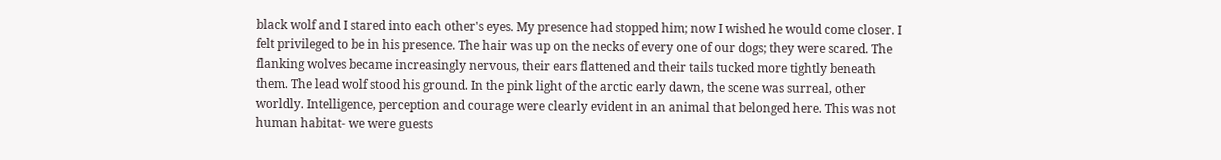black wolf and I stared into each other's eyes. My presence had stopped him; now I wished he would come closer. I felt privileged to be in his presence. The hair was up on the necks of every one of our dogs; they were scared. The flanking wolves became increasingly nervous, their ears flattened and their tails tucked more tightly beneath them. The lead wolf stood his ground. In the pink light of the arctic early dawn, the scene was surreal, other worldly. Intelligence, perception and courage were clearly evident in an animal that belonged here. This was not human habitat- we were guests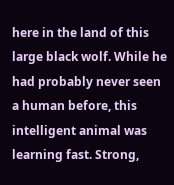here in the land of this large black wolf. While he had probably never seen a human before, this intelligent animal was learning fast. Strong,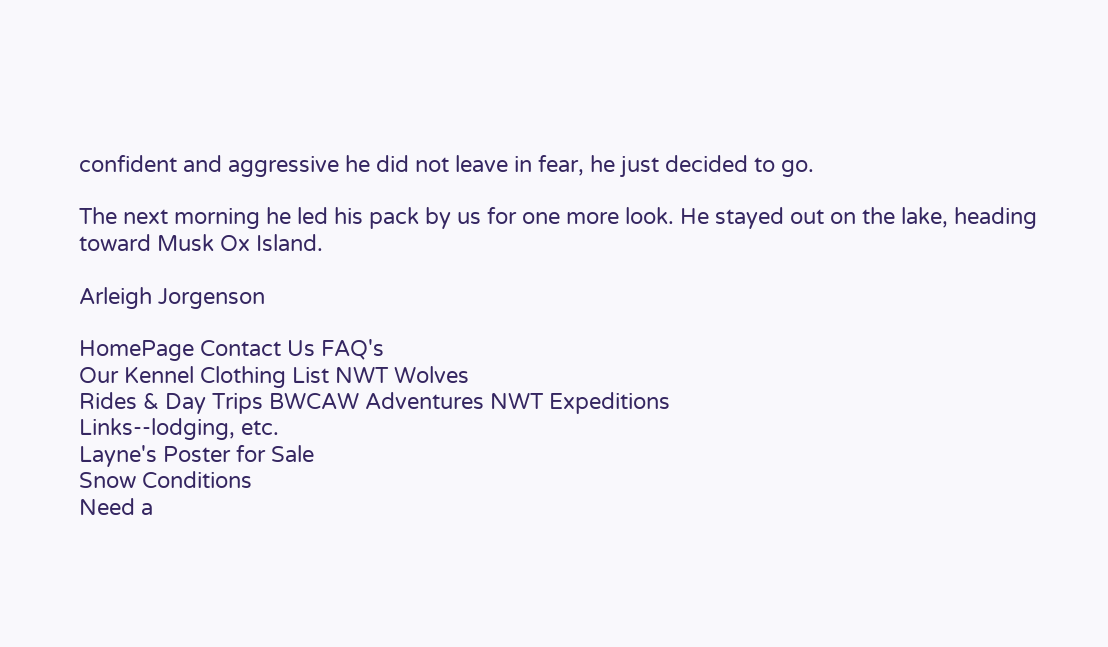confident and aggressive he did not leave in fear, he just decided to go.

The next morning he led his pack by us for one more look. He stayed out on the lake, heading toward Musk Ox Island.

Arleigh Jorgenson

HomePage Contact Us FAQ's
Our Kennel Clothing List NWT Wolves
Rides & Day Trips BWCAW Adventures NWT Expeditions
Links--lodging, etc.
Layne's Poster for Sale
Snow Conditions
Need a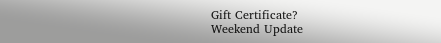Gift Certificate?
Weekend Update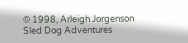© 1998, Arleigh Jorgenson Sled Dog Adventures